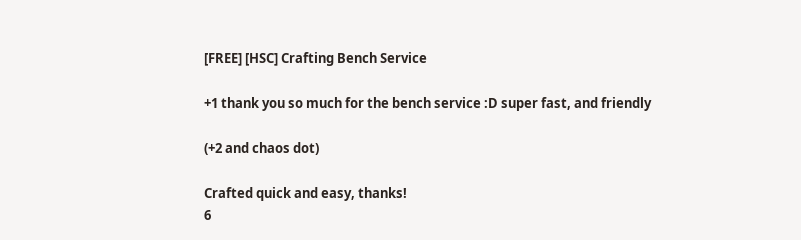[FREE] [HSC] Crafting Bench Service

+1 thank you so much for the bench service :D super fast, and friendly

(+2 and chaos dot)

Crafted quick and easy, thanks!
6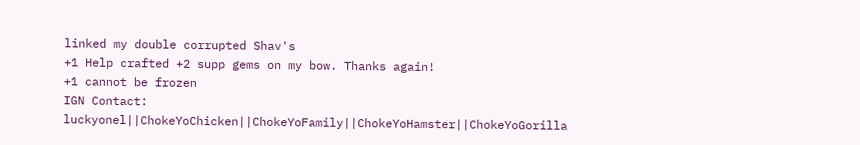linked my double corrupted Shav's
+1 Help crafted +2 supp gems on my bow. Thanks again!
+1 cannot be frozen
IGN Contact: luckyonel||ChokeYoChicken||ChokeYoFamily||ChokeYoHamster||ChokeYoGorilla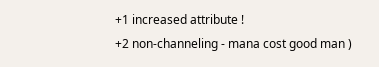+1 increased attribute !
+2 non-channeling - mana cost good man )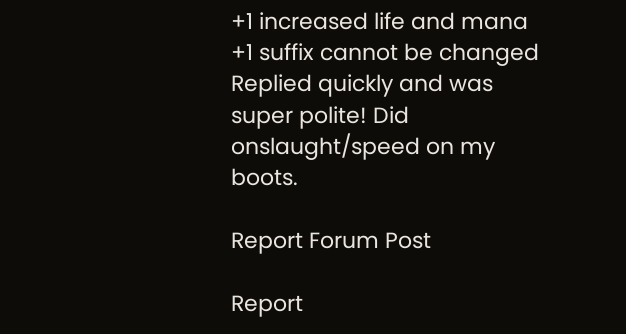+1 increased life and mana
+1 suffix cannot be changed
Replied quickly and was super polite! Did onslaught/speed on my boots.

Report Forum Post

Report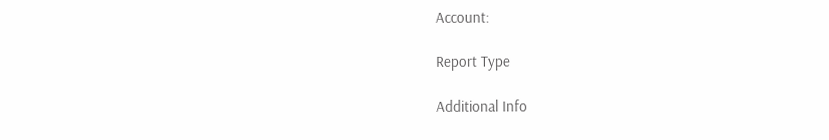Account:

Report Type

Additional Info